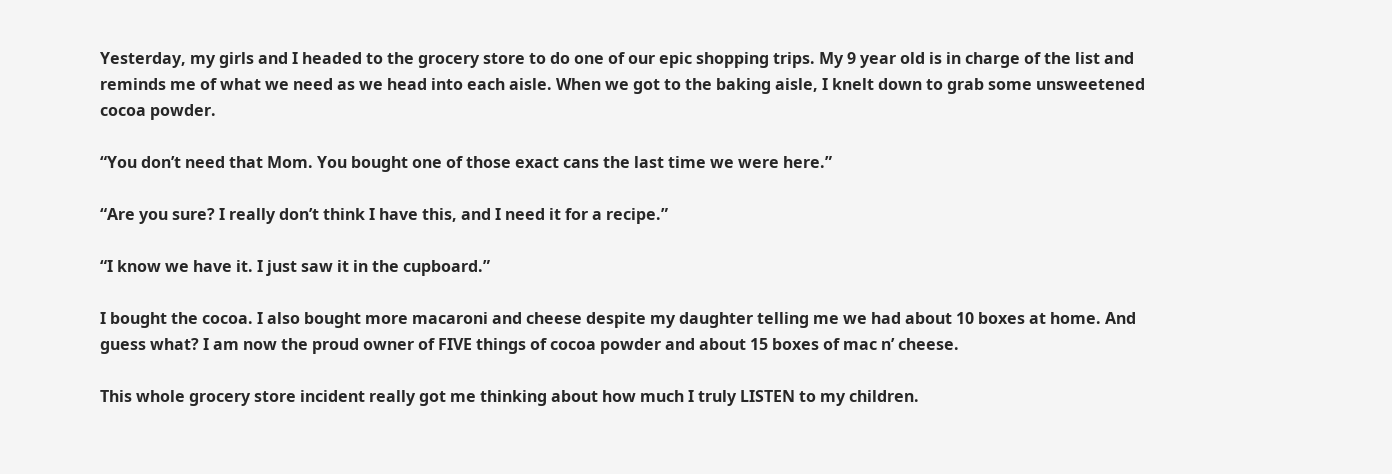Yesterday, my girls and I headed to the grocery store to do one of our epic shopping trips. My 9 year old is in charge of the list and reminds me of what we need as we head into each aisle. When we got to the baking aisle, I knelt down to grab some unsweetened cocoa powder.

“You don’t need that Mom. You bought one of those exact cans the last time we were here.”

“Are you sure? I really don’t think I have this, and I need it for a recipe.”

“I know we have it. I just saw it in the cupboard.”

I bought the cocoa. I also bought more macaroni and cheese despite my daughter telling me we had about 10 boxes at home. And guess what? I am now the proud owner of FIVE things of cocoa powder and about 15 boxes of mac n’ cheese.

This whole grocery store incident really got me thinking about how much I truly LISTEN to my children.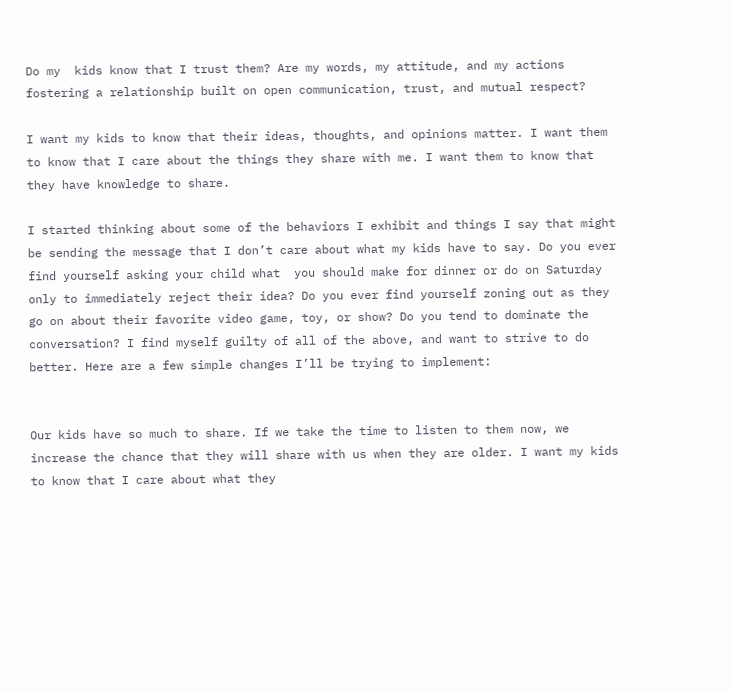Do my  kids know that I trust them? Are my words, my attitude, and my actions fostering a relationship built on open communication, trust, and mutual respect?

I want my kids to know that their ideas, thoughts, and opinions matter. I want them to know that I care about the things they share with me. I want them to know that they have knowledge to share.

I started thinking about some of the behaviors I exhibit and things I say that might be sending the message that I don’t care about what my kids have to say. Do you ever find yourself asking your child what  you should make for dinner or do on Saturday only to immediately reject their idea? Do you ever find yourself zoning out as they go on about their favorite video game, toy, or show? Do you tend to dominate the conversation? I find myself guilty of all of the above, and want to strive to do better. Here are a few simple changes I’ll be trying to implement:


Our kids have so much to share. If we take the time to listen to them now, we increase the chance that they will share with us when they are older. I want my kids to know that I care about what they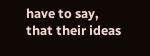have to say, that their ideas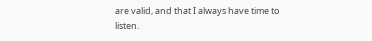are valid, and that I always have time to listen.